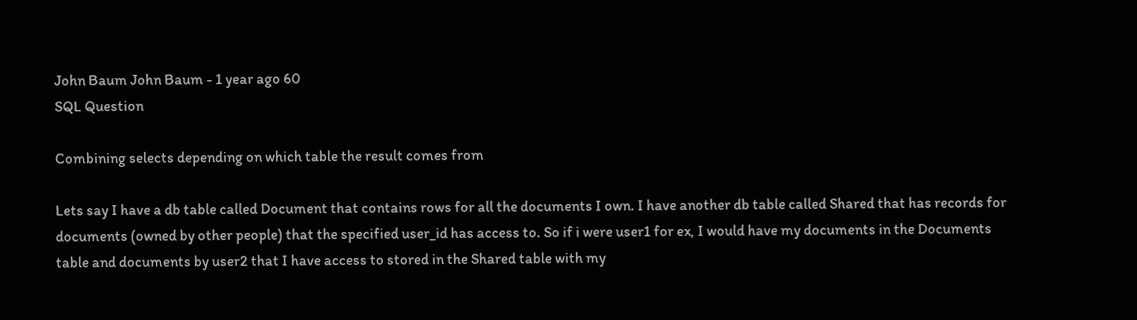John Baum John Baum - 1 year ago 60
SQL Question

Combining selects depending on which table the result comes from

Lets say I have a db table called Document that contains rows for all the documents I own. I have another db table called Shared that has records for documents (owned by other people) that the specified user_id has access to. So if i were user1 for ex, I would have my documents in the Documents table and documents by user2 that I have access to stored in the Shared table with my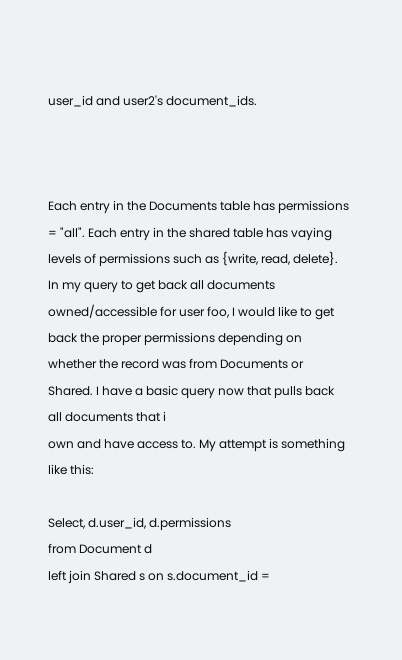user_id and user2's document_ids.



Each entry in the Documents table has permissions = "all". Each entry in the shared table has vaying levels of permissions such as {write, read, delete}. In my query to get back all documents owned/accessible for user foo, I would like to get back the proper permissions depending on whether the record was from Documents or Shared. I have a basic query now that pulls back all documents that i
own and have access to. My attempt is something like this:

Select, d.user_id, d.permissions
from Document d
left join Shared s on s.document_id =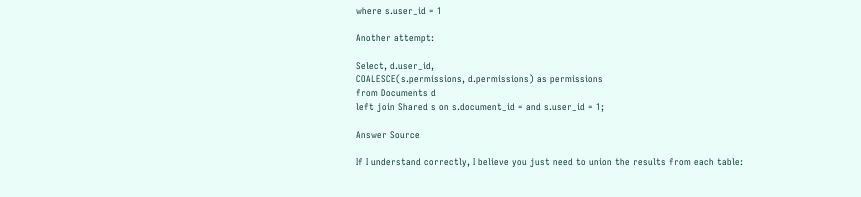where s.user_id = 1

Another attempt:

Select, d.user_id,
COALESCE(s.permissions, d.permissions) as permissions
from Documents d
left join Shared s on s.document_id = and s.user_id = 1;

Answer Source

If I understand correctly, I believe you just need to union the results from each table: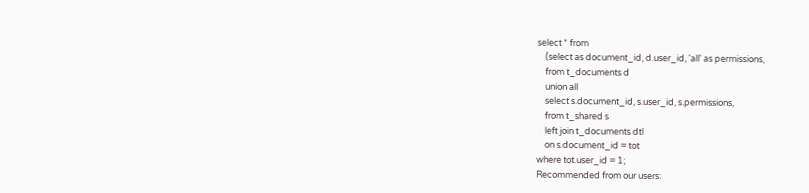select * from
    (select as document_id, d.user_id, 'all' as permissions,
    from t_documents d
    union all
    select s.document_id, s.user_id, s.permissions,
    from t_shared s
    left join t_documents dtl
    on s.document_id = tot
where tot.user_id = 1;
Recommended from our users: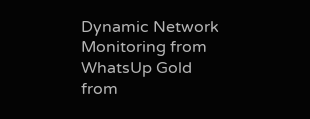Dynamic Network Monitoring from WhatsUp Gold from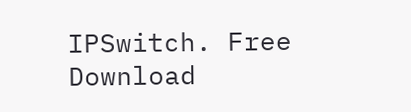IPSwitch. Free Download